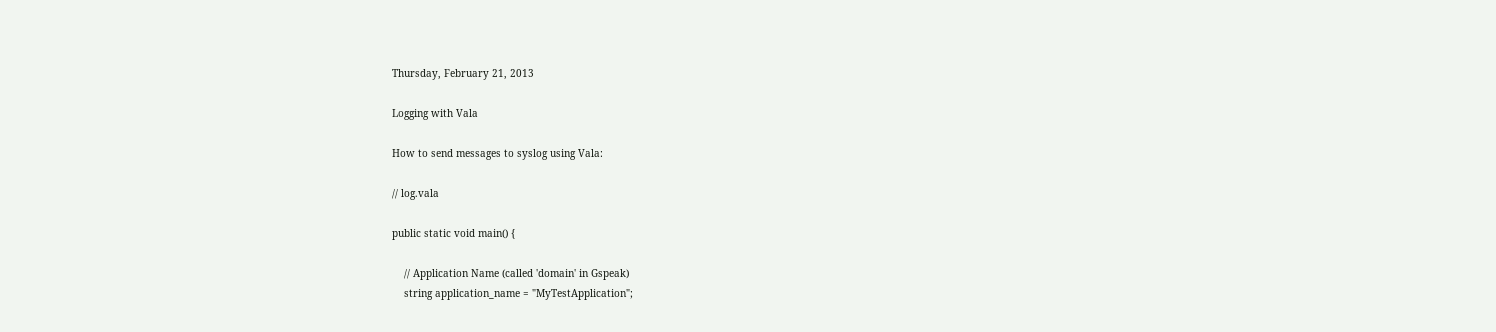Thursday, February 21, 2013

Logging with Vala

How to send messages to syslog using Vala:

// log.vala

public static void main() {

    // Application Name (called 'domain' in Gspeak)
    string application_name = "MyTestApplication";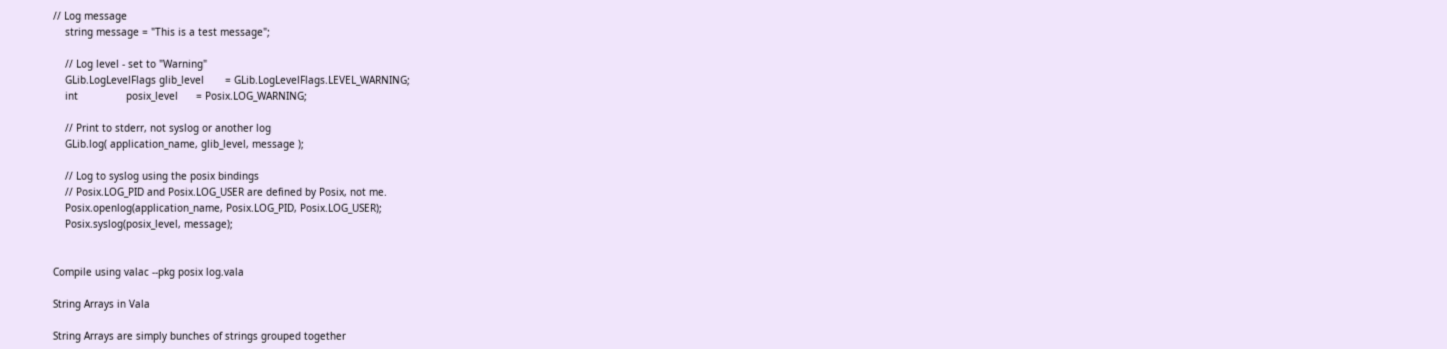// Log message
    string message = "This is a test message";

    // Log level - set to "Warning"
    GLib.LogLevelFlags glib_level       = GLib.LogLevelFlags.LEVEL_WARNING;
    int                posix_level      = Posix.LOG_WARNING;

    // Print to stderr, not syslog or another log
    GLib.log( application_name, glib_level, message );

    // Log to syslog using the posix bindings
    // Posix.LOG_PID and Posix.LOG_USER are defined by Posix, not me.
    Posix.openlog(application_name, Posix.LOG_PID, Posix.LOG_USER);
    Posix.syslog(posix_level, message);


Compile using valac --pkg posix log.vala

String Arrays in Vala

String Arrays are simply bunches of strings grouped together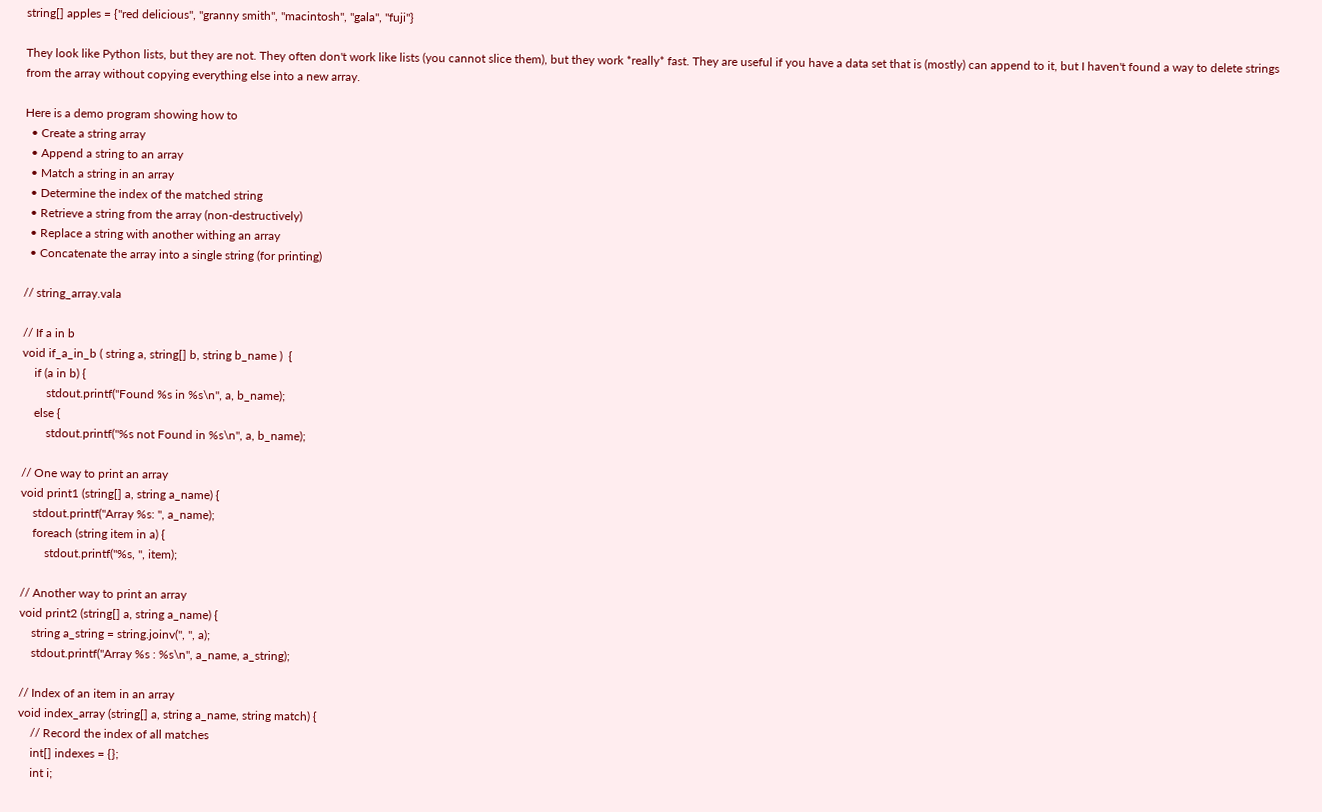string[] apples = {"red delicious", "granny smith", "macintosh", "gala", "fuji"}

They look like Python lists, but they are not. They often don't work like lists (you cannot slice them), but they work *really* fast. They are useful if you have a data set that is (mostly) can append to it, but I haven't found a way to delete strings from the array without copying everything else into a new array.

Here is a demo program showing how to
  • Create a string array
  • Append a string to an array
  • Match a string in an array
  • Determine the index of the matched string
  • Retrieve a string from the array (non-destructively)
  • Replace a string with another withing an array
  • Concatenate the array into a single string (for printing)

// string_array.vala

// If a in b
void if_a_in_b ( string a, string[] b, string b_name )  {
    if (a in b) {
        stdout.printf("Found %s in %s\n", a, b_name);
    else {
        stdout.printf("%s not Found in %s\n", a, b_name);

// One way to print an array
void print1 (string[] a, string a_name) {
    stdout.printf("Array %s: ", a_name);
    foreach (string item in a) {
        stdout.printf("%s, ", item);

// Another way to print an array
void print2 (string[] a, string a_name) {
    string a_string = string.joinv(", ", a);
    stdout.printf("Array %s : %s\n", a_name, a_string);

// Index of an item in an array
void index_array (string[] a, string a_name, string match) {
    // Record the index of all matches
    int[] indexes = {};
    int i;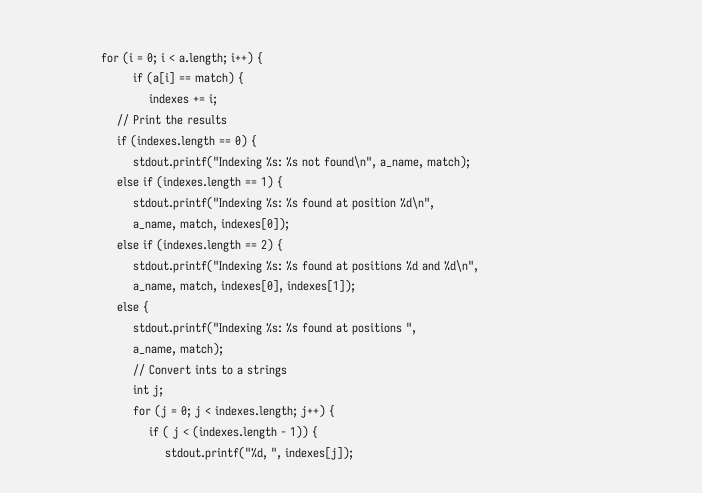for (i = 0; i < a.length; i++) {
        if (a[i] == match) {
            indexes += i;
    // Print the results
    if (indexes.length == 0) {
        stdout.printf("Indexing %s: %s not found\n", a_name, match);
    else if (indexes.length == 1) {
        stdout.printf("Indexing %s: %s found at position %d\n",
        a_name, match, indexes[0]);
    else if (indexes.length == 2) {
        stdout.printf("Indexing %s: %s found at positions %d and %d\n",
        a_name, match, indexes[0], indexes[1]);
    else {
        stdout.printf("Indexing %s: %s found at positions ",
        a_name, match);
        // Convert ints to a strings
        int j;
        for (j = 0; j < indexes.length; j++) {
            if ( j < (indexes.length - 1)) {
                stdout.printf("%d, ", indexes[j]);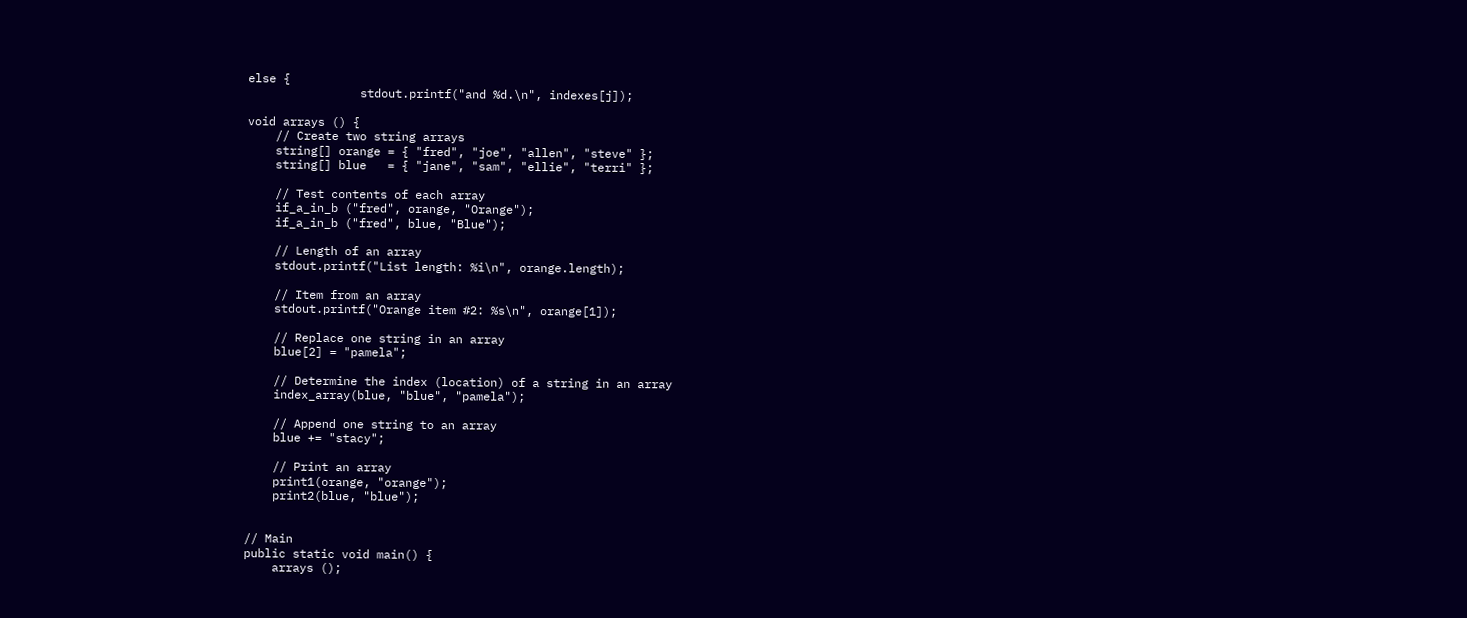else {
                stdout.printf("and %d.\n", indexes[j]);

void arrays () {
    // Create two string arrays
    string[] orange = { "fred", "joe", "allen", "steve" };
    string[] blue   = { "jane", "sam", "ellie", "terri" };

    // Test contents of each array
    if_a_in_b ("fred", orange, "Orange");
    if_a_in_b ("fred", blue, "Blue");

    // Length of an array
    stdout.printf("List length: %i\n", orange.length);

    // Item from an array
    stdout.printf("Orange item #2: %s\n", orange[1]);

    // Replace one string in an array
    blue[2] = "pamela";

    // Determine the index (location) of a string in an array
    index_array(blue, "blue", "pamela");

    // Append one string to an array
    blue += "stacy";

    // Print an array
    print1(orange, "orange");
    print2(blue, "blue");


// Main
public static void main() {
    arrays ();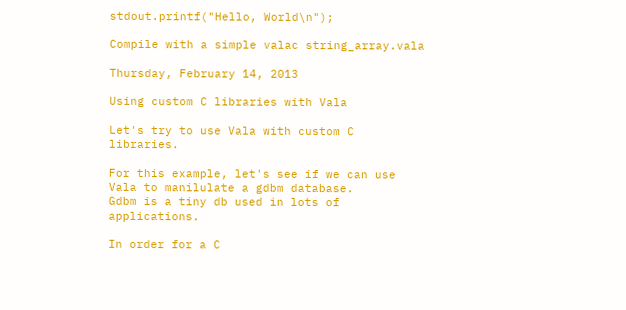stdout.printf("Hello, World\n");

Compile with a simple valac string_array.vala

Thursday, February 14, 2013

Using custom C libraries with Vala

Let's try to use Vala with custom C libraries.

For this example, let's see if we can use Vala to manilulate a gdbm database.
Gdbm is a tiny db used in lots of applications.

In order for a C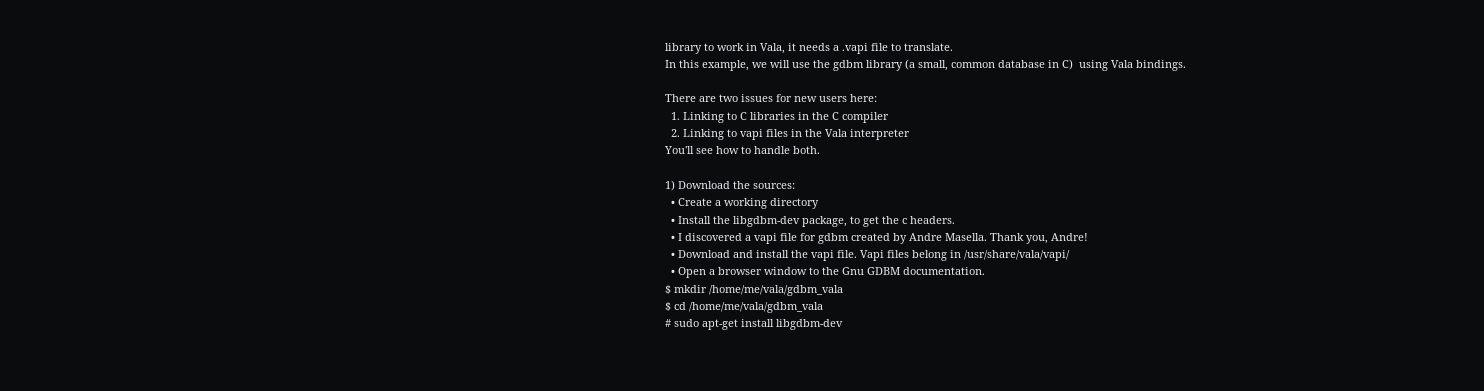library to work in Vala, it needs a .vapi file to translate.
In this example, we will use the gdbm library (a small, common database in C)  using Vala bindings.

There are two issues for new users here:
  1. Linking to C libraries in the C compiler
  2. Linking to vapi files in the Vala interpreter
You'll see how to handle both.

1) Download the sources:
  • Create a working directory
  • Install the libgdbm-dev package, to get the c headers.
  • I discovered a vapi file for gdbm created by Andre Masella. Thank you, Andre!
  • Download and install the vapi file. Vapi files belong in /usr/share/vala/vapi/
  • Open a browser window to the Gnu GDBM documentation.
$ mkdir /home/me/vala/gdbm_vala
$ cd /home/me/vala/gdbm_vala
# sudo apt-get install libgdbm-dev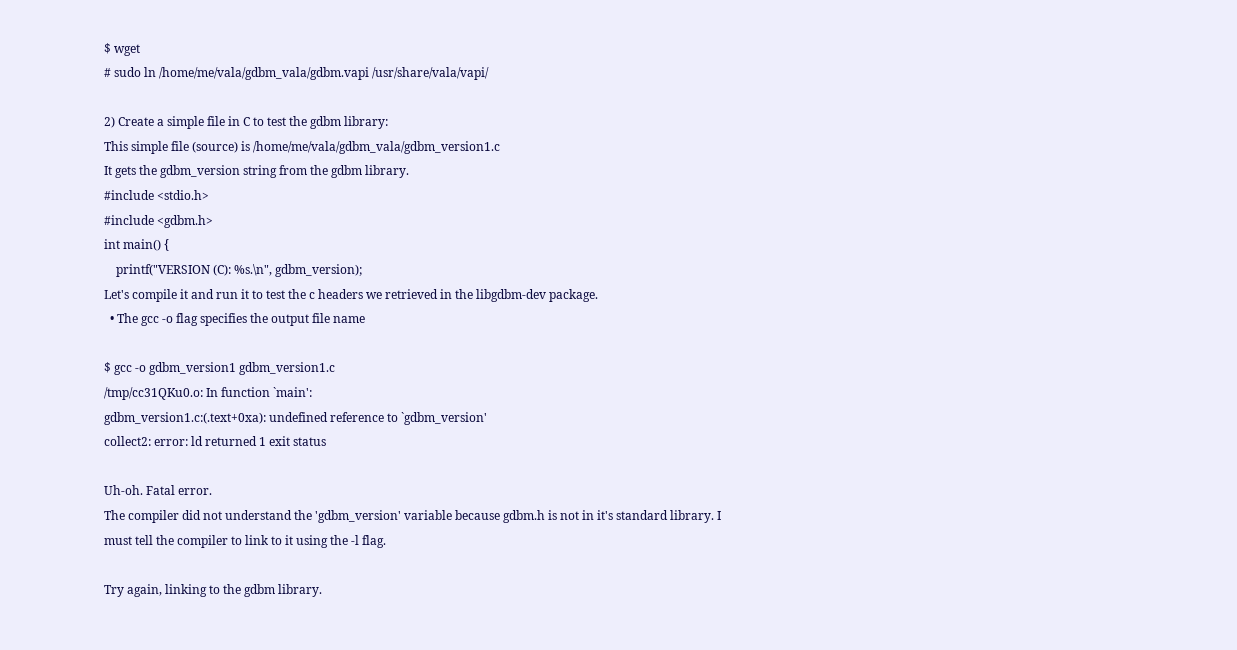$ wget
# sudo ln /home/me/vala/gdbm_vala/gdbm.vapi /usr/share/vala/vapi/

2) Create a simple file in C to test the gdbm library:
This simple file (source) is /home/me/vala/gdbm_vala/gdbm_version1.c
It gets the gdbm_version string from the gdbm library.
#include <stdio.h>
#include <gdbm.h>
int main() {
    printf("VERSION (C): %s.\n", gdbm_version);
Let's compile it and run it to test the c headers we retrieved in the libgdbm-dev package.
  • The gcc -o flag specifies the output file name

$ gcc -o gdbm_version1 gdbm_version1.c
/tmp/cc31QKu0.o: In function `main':
gdbm_version1.c:(.text+0xa): undefined reference to `gdbm_version'
collect2: error: ld returned 1 exit status

Uh-oh. Fatal error.
The compiler did not understand the 'gdbm_version' variable because gdbm.h is not in it's standard library. I must tell the compiler to link to it using the -l flag.

Try again, linking to the gdbm library.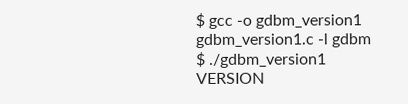$ gcc -o gdbm_version1 gdbm_version1.c -l gdbm
$ ./gdbm_version1
VERSION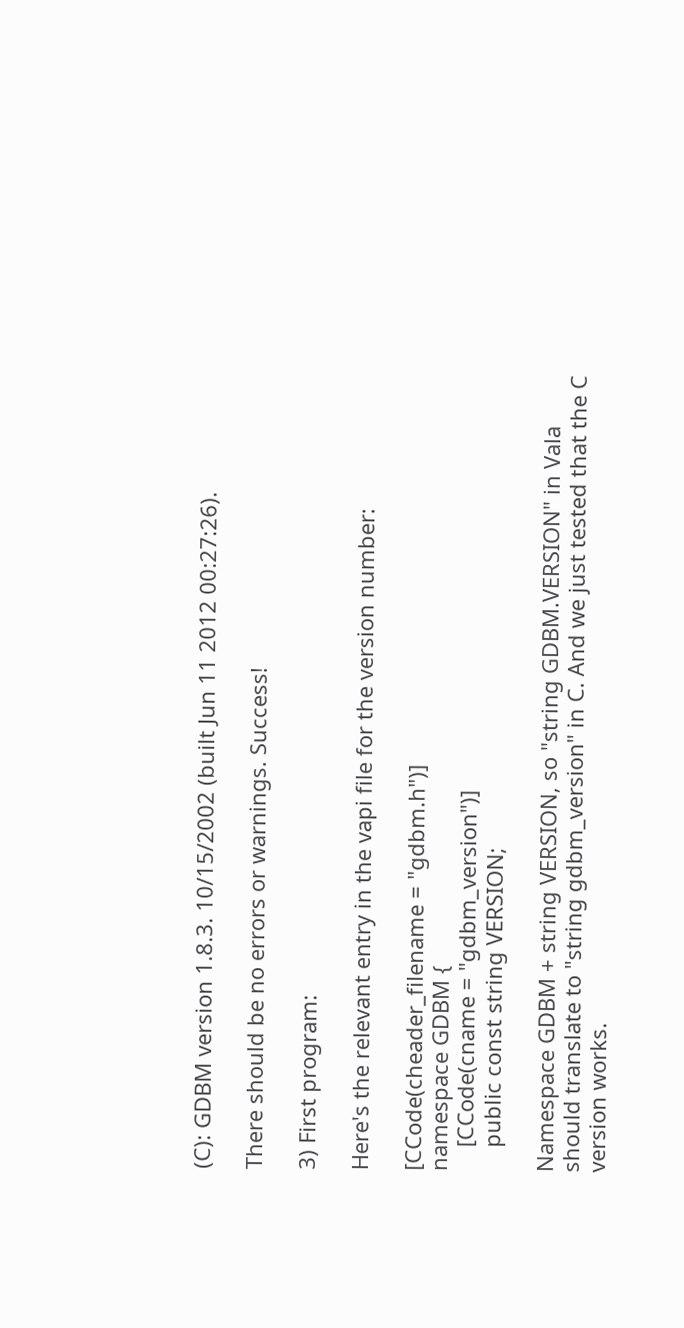(C): GDBM version 1.8.3. 10/15/2002 (built Jun 11 2012 00:27:26).

There should be no errors or warnings. Success!

3) First program:

Here's the relevant entry in the vapi file for the version number:

[CCode(cheader_filename = "gdbm.h")]
namespace GDBM {
    [CCode(cname = "gdbm_version")]
    public const string VERSION;

Namespace GDBM + string VERSION, so "string GDBM.VERSION" in Vala should translate to "string gdbm_version" in C. And we just tested that the C version works.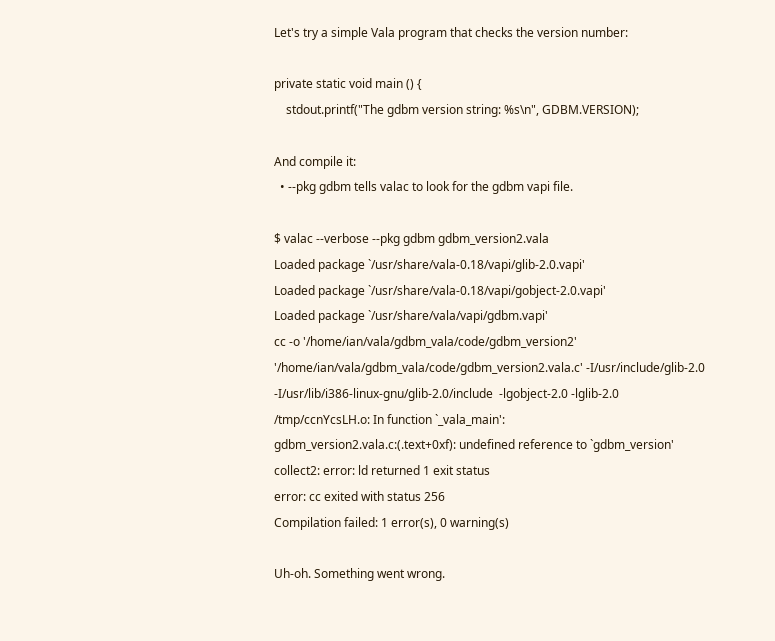Let's try a simple Vala program that checks the version number:

private static void main () {
    stdout.printf("The gdbm version string: %s\n", GDBM.VERSION);

And compile it:
  • --pkg gdbm tells valac to look for the gdbm vapi file.

$ valac --verbose --pkg gdbm gdbm_version2.vala
Loaded package `/usr/share/vala-0.18/vapi/glib-2.0.vapi'
Loaded package `/usr/share/vala-0.18/vapi/gobject-2.0.vapi'
Loaded package `/usr/share/vala/vapi/gdbm.vapi'
cc -o '/home/ian/vala/gdbm_vala/code/gdbm_version2' '/home/ian/vala/gdbm_vala/code/gdbm_version2.vala.c' -I/usr/include/glib-2.0 -I/usr/lib/i386-linux-gnu/glib-2.0/include  -lgobject-2.0 -lglib-2.0
/tmp/ccnYcsLH.o: In function `_vala_main':
gdbm_version2.vala.c:(.text+0xf): undefined reference to `gdbm_version'
collect2: error: ld returned 1 exit status
error: cc exited with status 256
Compilation failed: 1 error(s), 0 warning(s)

Uh-oh. Something went wrong.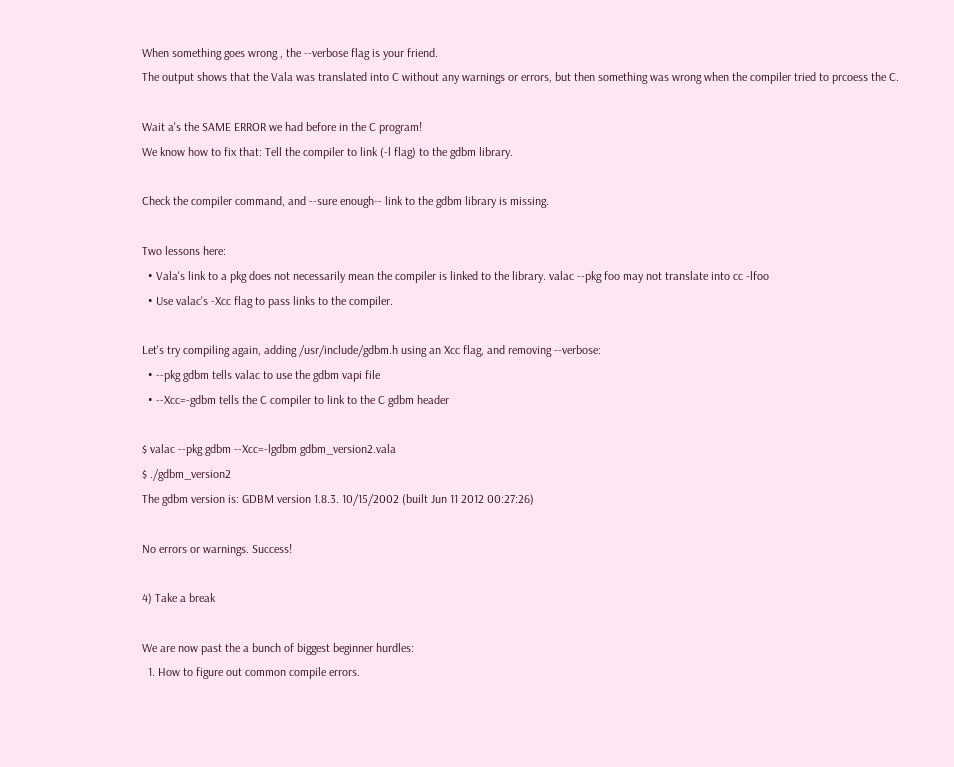When something goes wrong , the --verbose flag is your friend.
The output shows that the Vala was translated into C without any warnings or errors, but then something was wrong when the compiler tried to prcoess the C.

Wait a's the SAME ERROR we had before in the C program!
We know how to fix that: Tell the compiler to link (-l flag) to the gdbm library.

Check the compiler command, and --sure enough-- link to the gdbm library is missing.

Two lessons here:
  • Vala's link to a pkg does not necessarily mean the compiler is linked to the library. valac --pkg foo may not translate into cc -lfoo
  • Use valac's -Xcc flag to pass links to the compiler.

Let's try compiling again, adding /usr/include/gdbm.h using an Xcc flag, and removing --verbose:
  • --pkg gdbm tells valac to use the gdbm vapi file
  • --Xcc=-gdbm tells the C compiler to link to the C gdbm header

$ valac --pkg gdbm --Xcc=-lgdbm gdbm_version2.vala
$ ./gdbm_version2
The gdbm version is: GDBM version 1.8.3. 10/15/2002 (built Jun 11 2012 00:27:26)

No errors or warnings. Success!

4) Take a break

We are now past the a bunch of biggest beginner hurdles:
  1. How to figure out common compile errors.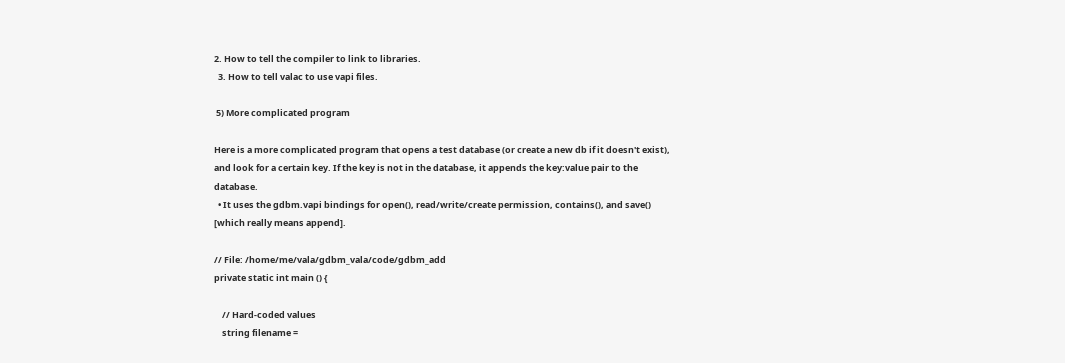2. How to tell the compiler to link to libraries.
  3. How to tell valac to use vapi files.

 5) More complicated program

Here is a more complicated program that opens a test database (or create a new db if it doesn't exist), and look for a certain key. If the key is not in the database, it appends the key:value pair to the database.
  • It uses the gdbm.vapi bindings for open(), read/write/create permission, contains(), and save() [which really means append].

// File: /home/me/vala/gdbm_vala/code/gdbm_add
private static int main () {

    // Hard-coded values
    string filename =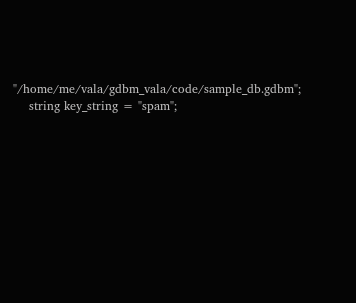"/home/me/vala/gdbm_vala/code/sample_db.gdbm";
    string key_string = "spam";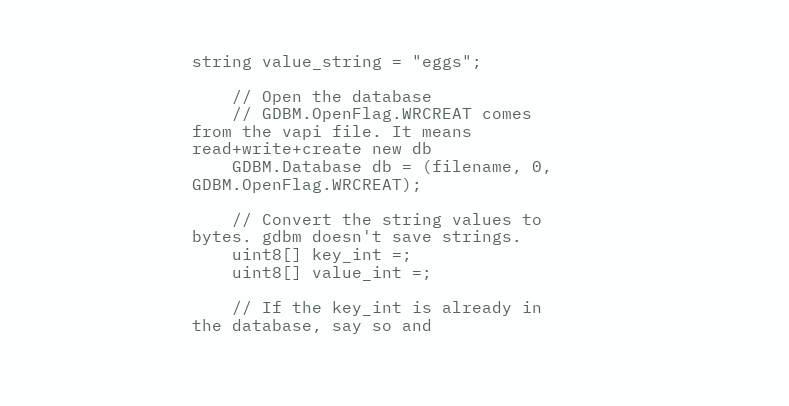string value_string = "eggs";

    // Open the database
    // GDBM.OpenFlag.WRCREAT comes from the vapi file. It means read+write+create new db
    GDBM.Database db = (filename, 0, GDBM.OpenFlag.WRCREAT);

    // Convert the string values to bytes. gdbm doesn't save strings.
    uint8[] key_int =;
    uint8[] value_int =;

    // If the key_int is already in the database, say so and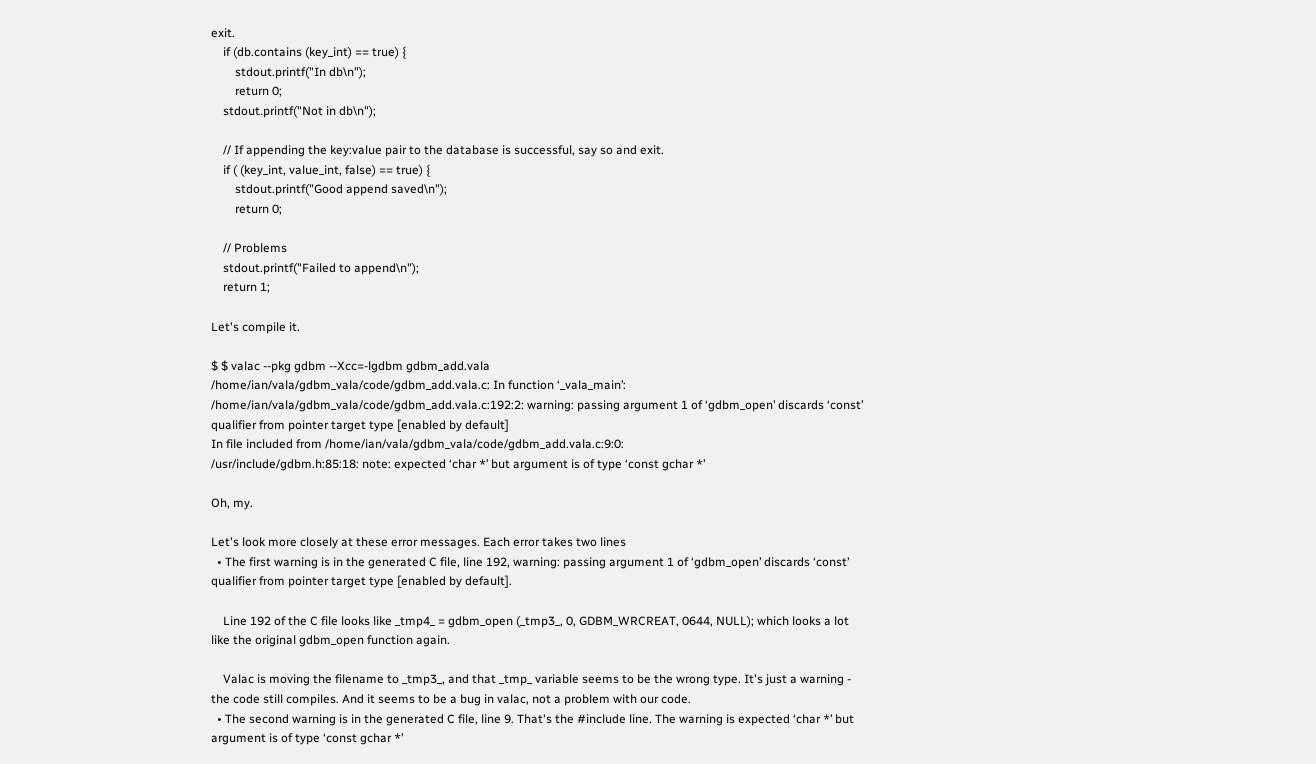exit.
    if (db.contains (key_int) == true) {
        stdout.printf("In db\n");
        return 0;
    stdout.printf("Not in db\n");

    // If appending the key:value pair to the database is successful, say so and exit.
    if ( (key_int, value_int, false) == true) {
        stdout.printf("Good append saved\n");
        return 0;

    // Problems
    stdout.printf("Failed to append\n");
    return 1;

Let's compile it.

$ $ valac --pkg gdbm --Xcc=-lgdbm gdbm_add.vala
/home/ian/vala/gdbm_vala/code/gdbm_add.vala.c: In function ‘_vala_main’:
/home/ian/vala/gdbm_vala/code/gdbm_add.vala.c:192:2: warning: passing argument 1 of ‘gdbm_open’ discards ‘const’ qualifier from pointer target type [enabled by default]
In file included from /home/ian/vala/gdbm_vala/code/gdbm_add.vala.c:9:0:
/usr/include/gdbm.h:85:18: note: expected ‘char *’ but argument is of type ‘const gchar *’

Oh, my.

Let's look more closely at these error messages. Each error takes two lines
  • The first warning is in the generated C file, line 192, warning: passing argument 1 of ‘gdbm_open’ discards ‘const’ qualifier from pointer target type [enabled by default].

    Line 192 of the C file looks like _tmp4_ = gdbm_open (_tmp3_, 0, GDBM_WRCREAT, 0644, NULL); which looks a lot like the original gdbm_open function again.

    Valac is moving the filename to _tmp3_, and that _tmp_ variable seems to be the wrong type. It's just a warning - the code still compiles. And it seems to be a bug in valac, not a problem with our code.
  • The second warning is in the generated C file, line 9. That's the #include line. The warning is expected ‘char *’ but argument is of type ‘const gchar *’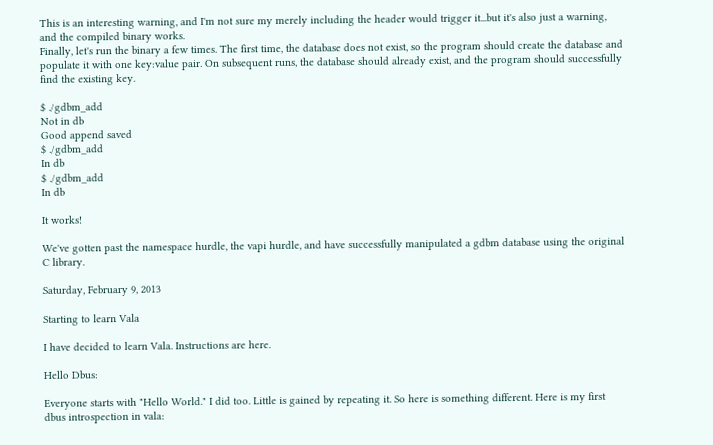This is an interesting warning, and I'm not sure my merely including the header would trigger it...but it's also just a warning, and the compiled binary works.
Finally, let's run the binary a few times. The first time, the database does not exist, so the program should create the database and populate it with one key:value pair. On subsequent runs, the database should already exist, and the program should successfully find the existing key.

$ ./gdbm_add
Not in db
Good append saved
$ ./gdbm_add
In db
$ ./gdbm_add
In db

It works!

We've gotten past the namespace hurdle, the vapi hurdle, and have successfully manipulated a gdbm database using the original C library.

Saturday, February 9, 2013

Starting to learn Vala

I have decided to learn Vala. Instructions are here.

Hello Dbus:

Everyone starts with "Hello World." I did too. Little is gained by repeating it. So here is something different. Here is my first dbus introspection in vala: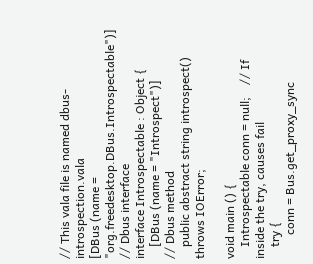// This vala file is named dbus-introspection.vala
[DBus (name = "org.freedesktop.DBus.Introspectable")]   // Dbus interface
interface Introspectable : Object {
    [DBus (name = "Introspect")]                        // Dbus method
    public abstract string introspect() throws IOError;

void main () {
    Introspectable conn = null;    // If inside the try, causes fail
    try {
        conn = Bus.get_proxy_sync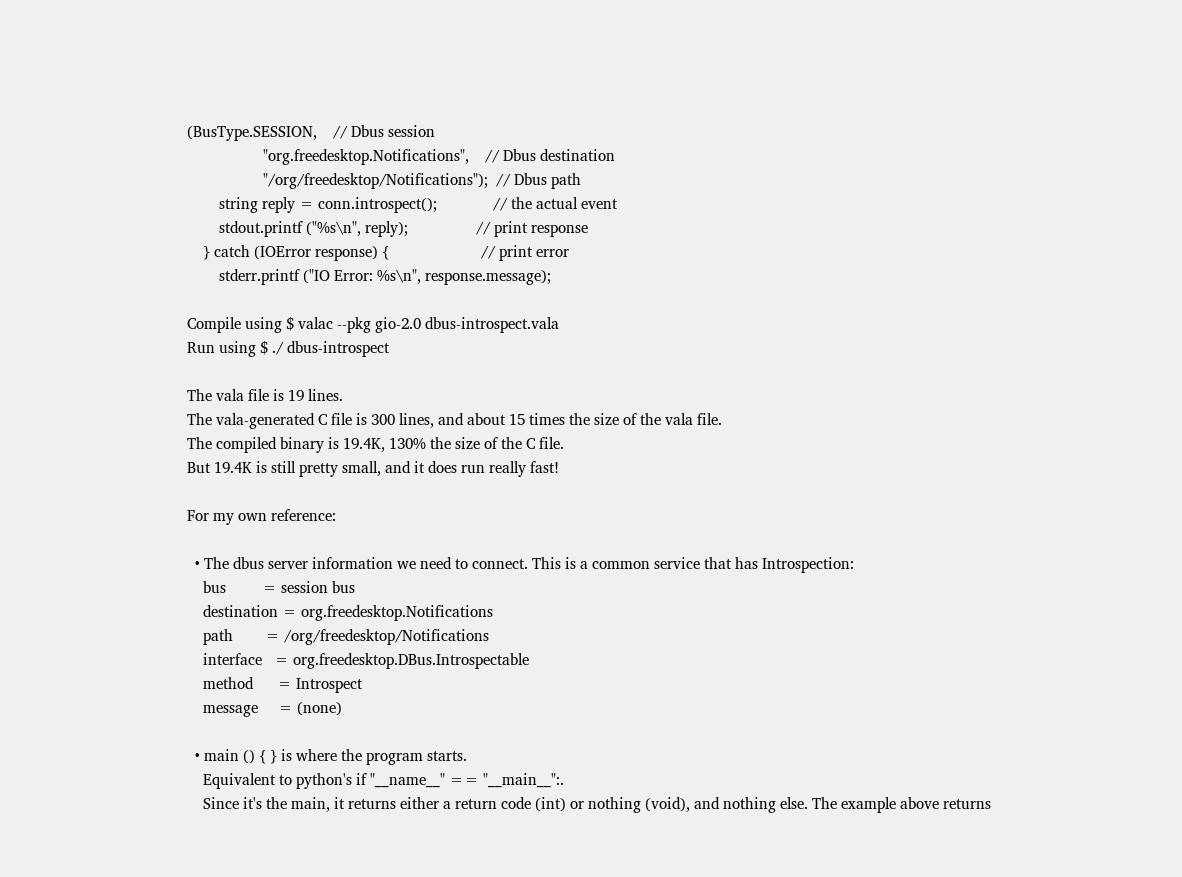(BusType.SESSION,    // Dbus session
                   "org.freedesktop.Notifications",    // Dbus destination
                   "/org/freedesktop/Notifications");  // Dbus path
        string reply = conn.introspect();              // the actual event
        stdout.printf ("%s\n", reply);                 // print response
    } catch (IOError response) {                       // print error
        stderr.printf ("IO Error: %s\n", response.message);

Compile using $ valac --pkg gio-2.0 dbus-introspect.vala
Run using $ ./ dbus-introspect

The vala file is 19 lines.
The vala-generated C file is 300 lines, and about 15 times the size of the vala file.
The compiled binary is 19.4K, 130% the size of the C file.
But 19.4K is still pretty small, and it does run really fast!

For my own reference:

  • The dbus server information we need to connect. This is a common service that has Introspection:
    bus         = session bus
    destination = org.freedesktop.Notifications
    path        = /org/freedesktop/Notifications
    interface   = org.freedesktop.DBus.Introspectable
    method      = Introspect
    message     = (none)

  • main () { } is where the program starts.
    Equivalent to python's if "__name__" == "__main__":.
    Since it's the main, it returns either a return code (int) or nothing (void), and nothing else. The example above returns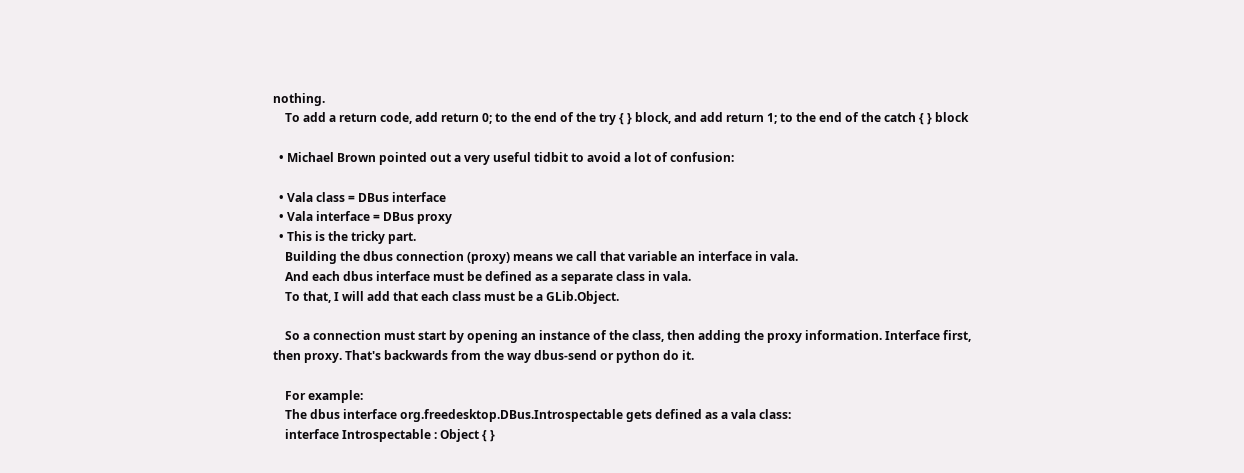nothing.
    To add a return code, add return 0; to the end of the try { } block, and add return 1; to the end of the catch { } block

  • Michael Brown pointed out a very useful tidbit to avoid a lot of confusion:

  • Vala class = DBus interface
  • Vala interface = DBus proxy
  • This is the tricky part.
    Building the dbus connection (proxy) means we call that variable an interface in vala.
    And each dbus interface must be defined as a separate class in vala.
    To that, I will add that each class must be a GLib.Object.

    So a connection must start by opening an instance of the class, then adding the proxy information. Interface first, then proxy. That's backwards from the way dbus-send or python do it.

    For example:
    The dbus interface org.freedesktop.DBus.Introspectable gets defined as a vala class:
    interface Introspectable : Object { }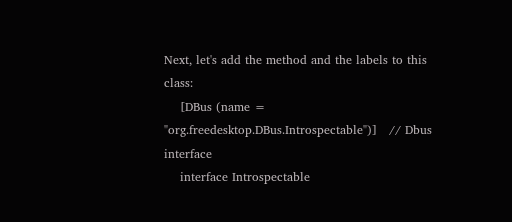Next, let's add the method and the labels to this class:
    [DBus (name = "org.freedesktop.DBus.Introspectable")]   // Dbus interface
    interface Introspectable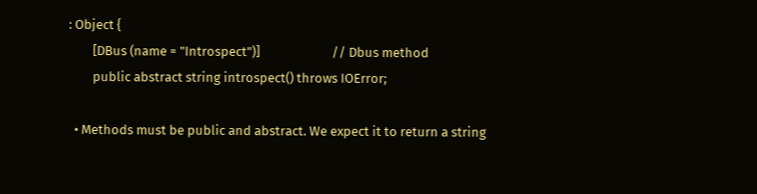: Object {
        [DBus (name = "Introspect")]                        // Dbus method
        public abstract string introspect() throws IOError;

  • Methods must be public and abstract. We expect it to return a string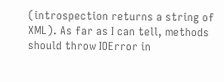(introspection returns a string of XML). As far as I can tell, methods should throw IOError in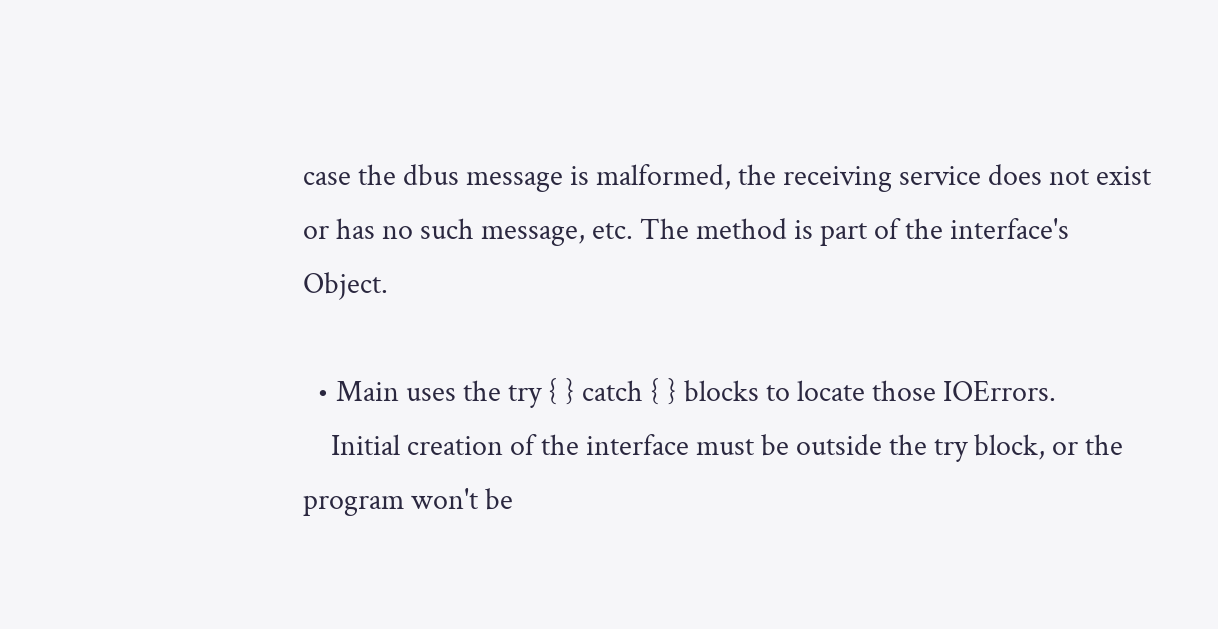case the dbus message is malformed, the receiving service does not exist or has no such message, etc. The method is part of the interface's Object.

  • Main uses the try { } catch { } blocks to locate those IOErrors.
    Initial creation of the interface must be outside the try block, or the program won't be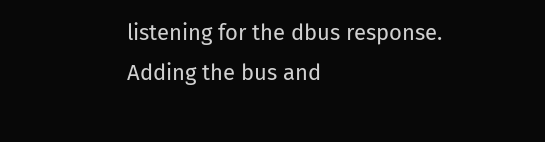listening for the dbus response. Adding the bus and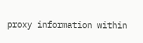proxy information within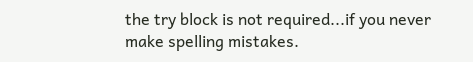the try block is not required...if you never make spelling mistakes.